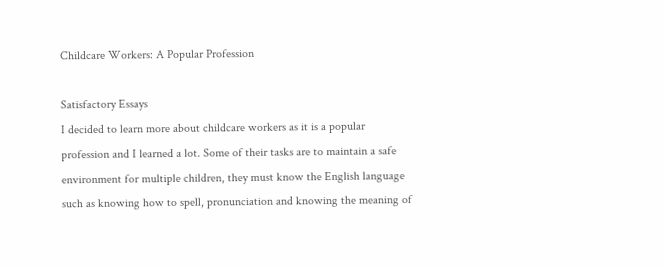Childcare Workers: A Popular Profession

Satisfactory Essays
I decided to learn more about childcare workers as it is a popular profession and I learned a lot. Some of their tasks are to maintain a safe environment for multiple children, they must know the English language such as knowing how to spell, pronunciation and knowing the meaning of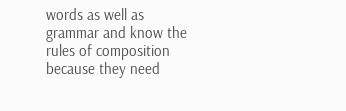words as well as grammar and know the rules of composition because they need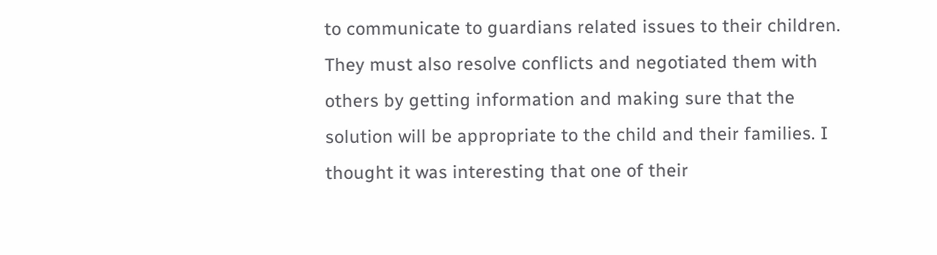to communicate to guardians related issues to their children. They must also resolve conflicts and negotiated them with others by getting information and making sure that the solution will be appropriate to the child and their families. I thought it was interesting that one of their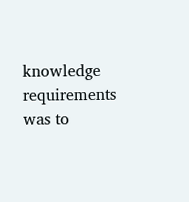knowledge requirements was to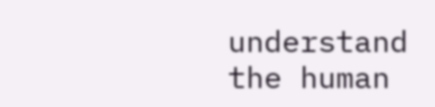understand the human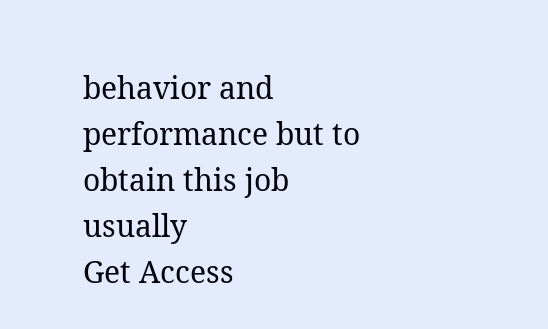behavior and performance but to obtain this job usually
Get Access